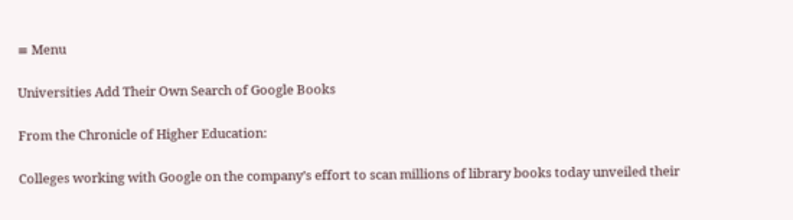≡ Menu

Universities Add Their Own Search of Google Books

From the Chronicle of Higher Education:

Colleges working with Google on the company’s effort to scan millions of library books today unveiled their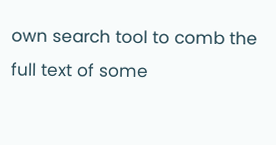own search tool to comb the full text of some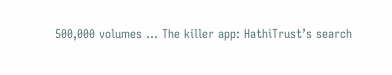500,000 volumes … The killer app: HathiTrust’s search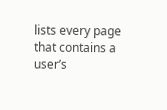lists every page that contains a user’s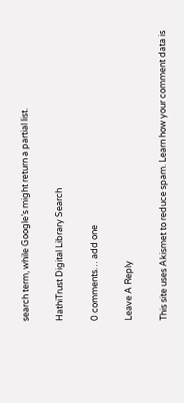search term, while Google’s might return a partial list.

HathiTrust Digital Library Search

0 comments… add one

Leave A Reply

This site uses Akismet to reduce spam. Learn how your comment data is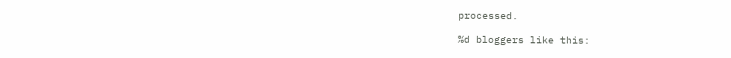processed.

%d bloggers like this: